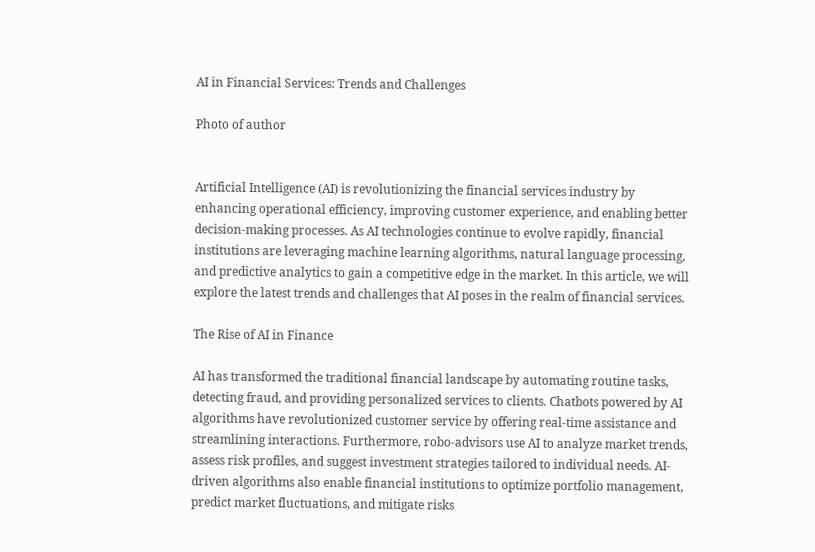AI in Financial Services: Trends and Challenges

Photo of author


Artificial Intelligence (AI) is revolutionizing the financial services industry by enhancing operational efficiency, improving customer experience, and enabling better decision-making processes. As AI technologies continue to evolve rapidly, financial institutions are leveraging machine learning algorithms, natural language processing, and predictive analytics to gain a competitive edge in the market. In this article, we will explore the latest trends and challenges that AI poses in the realm of financial services.

The Rise of AI in Finance

AI has transformed the traditional financial landscape by automating routine tasks, detecting fraud, and providing personalized services to clients. Chatbots powered by AI algorithms have revolutionized customer service by offering real-time assistance and streamlining interactions. Furthermore, robo-advisors use AI to analyze market trends, assess risk profiles, and suggest investment strategies tailored to individual needs. AI-driven algorithms also enable financial institutions to optimize portfolio management, predict market fluctuations, and mitigate risks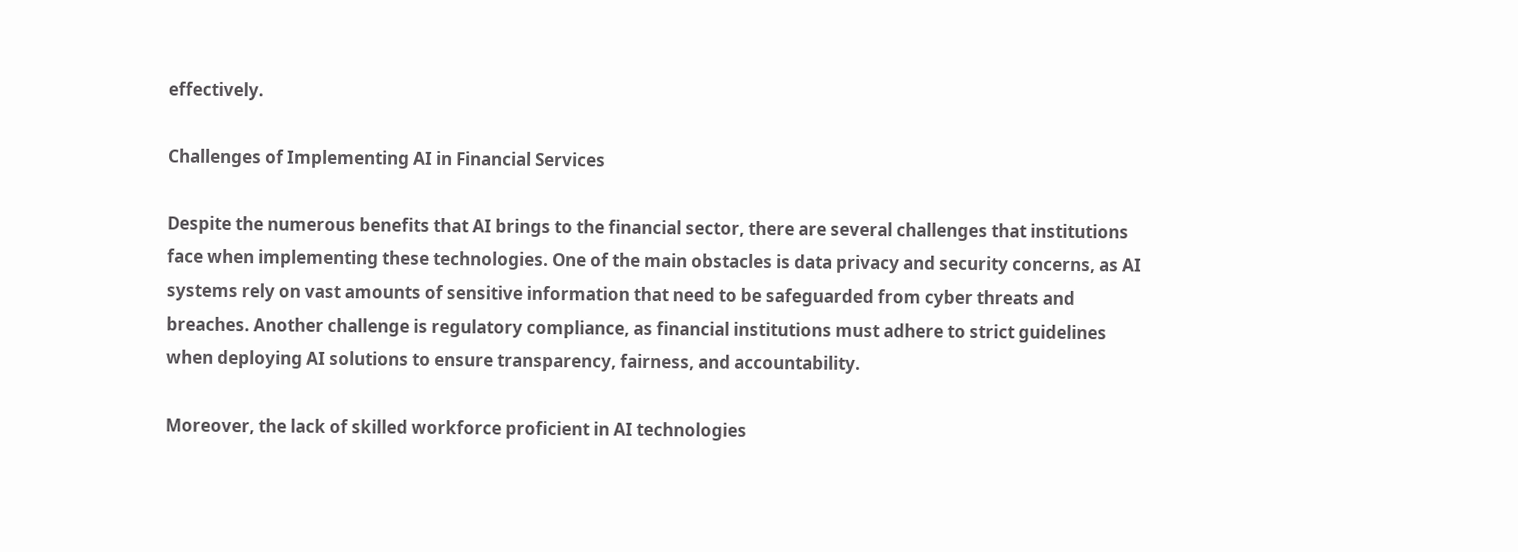effectively.

Challenges of Implementing AI in Financial Services

Despite the numerous benefits that AI brings to the financial sector, there are several challenges that institutions face when implementing these technologies. One of the main obstacles is data privacy and security concerns, as AI systems rely on vast amounts of sensitive information that need to be safeguarded from cyber threats and breaches. Another challenge is regulatory compliance, as financial institutions must adhere to strict guidelines when deploying AI solutions to ensure transparency, fairness, and accountability.

Moreover, the lack of skilled workforce proficient in AI technologies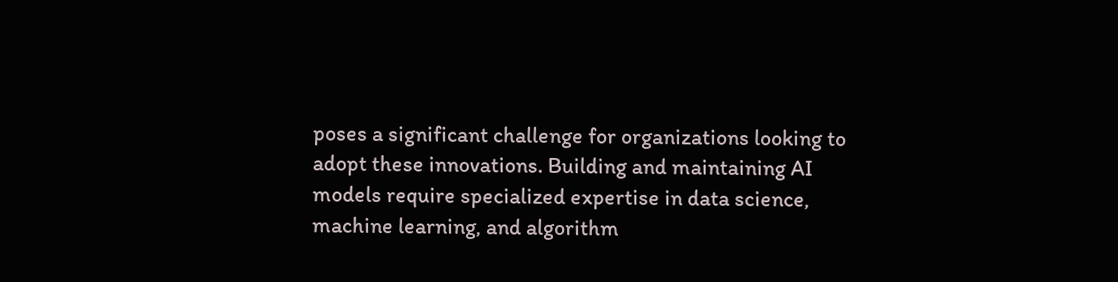poses a significant challenge for organizations looking to adopt these innovations. Building and maintaining AI models require specialized expertise in data science, machine learning, and algorithm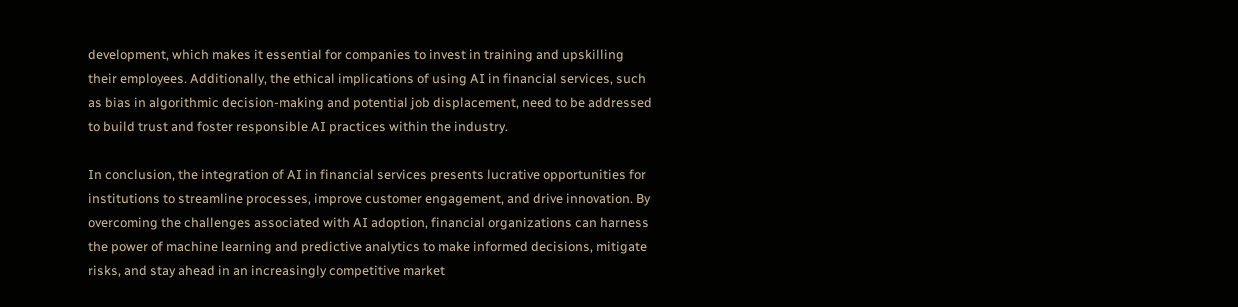development, which makes it essential for companies to invest in training and upskilling their employees. Additionally, the ethical implications of using AI in financial services, such as bias in algorithmic decision-making and potential job displacement, need to be addressed to build trust and foster responsible AI practices within the industry.

In conclusion, the integration of AI in financial services presents lucrative opportunities for institutions to streamline processes, improve customer engagement, and drive innovation. By overcoming the challenges associated with AI adoption, financial organizations can harness the power of machine learning and predictive analytics to make informed decisions, mitigate risks, and stay ahead in an increasingly competitive market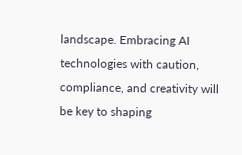landscape. Embracing AI technologies with caution, compliance, and creativity will be key to shaping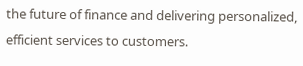the future of finance and delivering personalized, efficient services to customers.